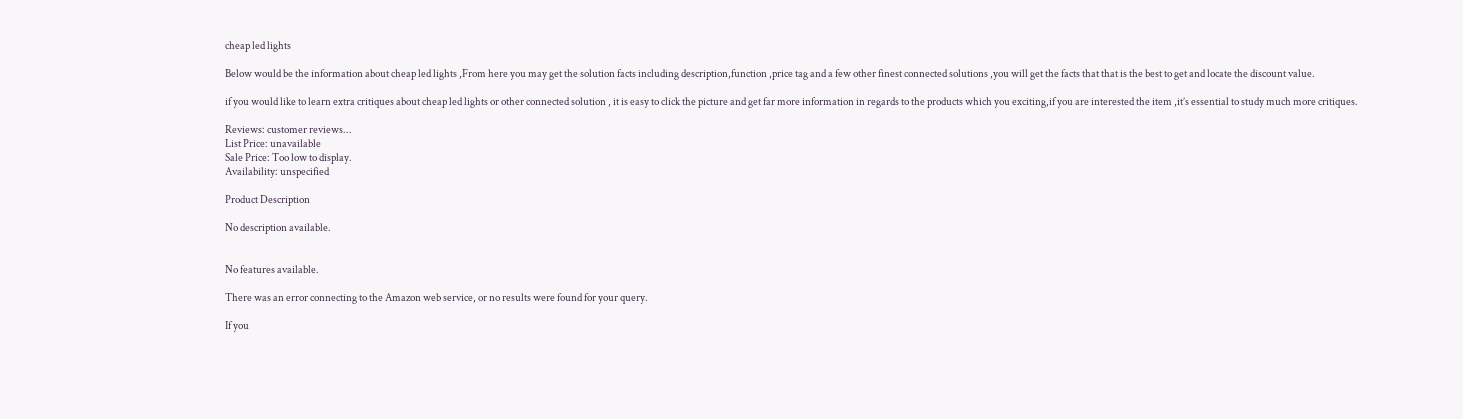cheap led lights

Below would be the information about cheap led lights ,From here you may get the solution facts including description,function ,price tag and a few other finest connected solutions ,you will get the facts that that is the best to get and locate the discount value.

if you would like to learn extra critiques about cheap led lights or other connected solution , it is easy to click the picture and get far more information in regards to the products which you exciting,if you are interested the item ,it’s essential to study much more critiques.

Reviews: customer reviews...
List Price: unavailable
Sale Price: Too low to display.
Availability: unspecified

Product Description

No description available.


No features available.

There was an error connecting to the Amazon web service, or no results were found for your query.

If you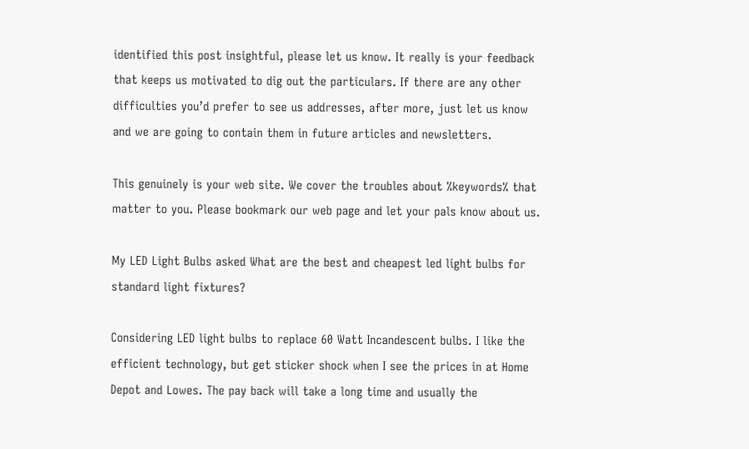identified this post insightful, please let us know. It really is your feedback that keeps us motivated to dig out the particulars. If there are any other difficulties you’d prefer to see us addresses, after more, just let us know and we are going to contain them in future articles and newsletters.

This genuinely is your web site. We cover the troubles about %keywords% that matter to you. Please bookmark our web page and let your pals know about us.

My LED Light Bulbs asked What are the best and cheapest led light bulbs for standard light fixtures?

Considering LED light bulbs to replace 60 Watt Incandescent bulbs. I like the efficient technology, but get sticker shock when I see the prices in at Home Depot and Lowes. The pay back will take a long time and usually the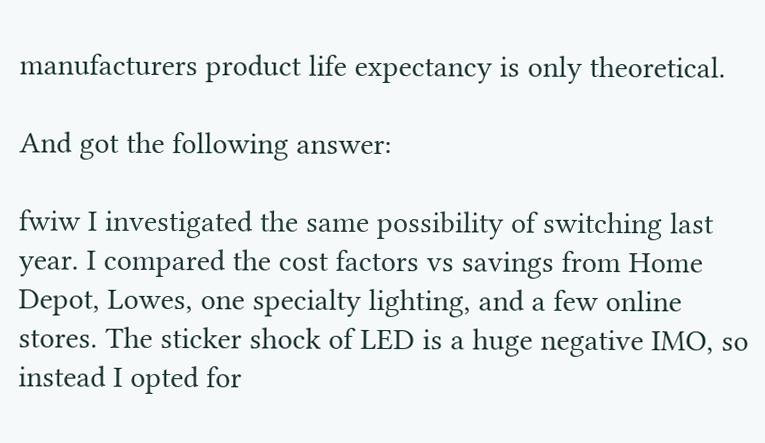manufacturers product life expectancy is only theoretical.

And got the following answer:

fwiw I investigated the same possibility of switching last year. I compared the cost factors vs savings from Home Depot, Lowes, one specialty lighting, and a few online stores. The sticker shock of LED is a huge negative IMO, so instead I opted for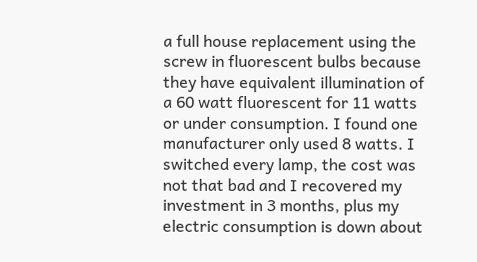a full house replacement using the screw in fluorescent bulbs because they have equivalent illumination of a 60 watt fluorescent for 11 watts or under consumption. I found one manufacturer only used 8 watts. I switched every lamp, the cost was not that bad and I recovered my investment in 3 months, plus my electric consumption is down about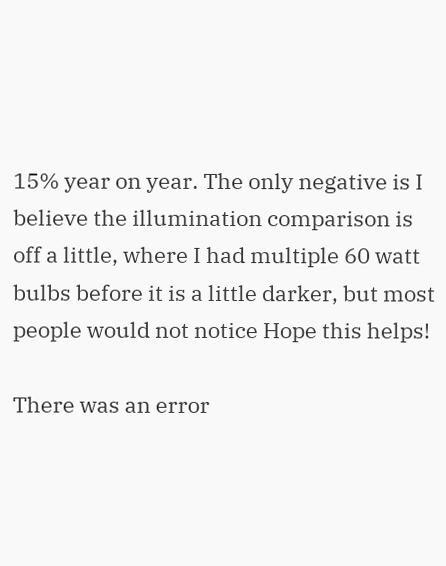15% year on year. The only negative is I believe the illumination comparison is off a little, where I had multiple 60 watt bulbs before it is a little darker, but most people would not notice Hope this helps!

There was an error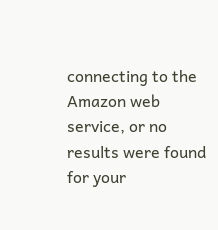connecting to the Amazon web service, or no results were found for your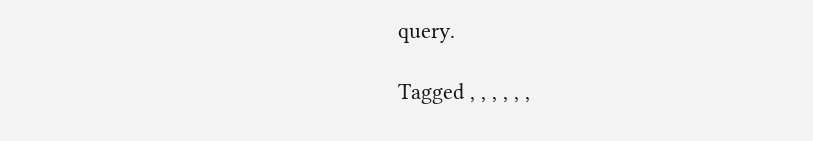query.

Tagged , , , , , ,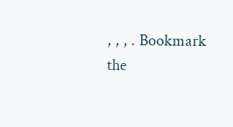, , , . Bookmark the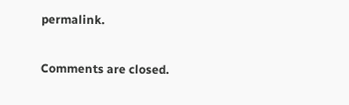permalink.

Comments are closed.